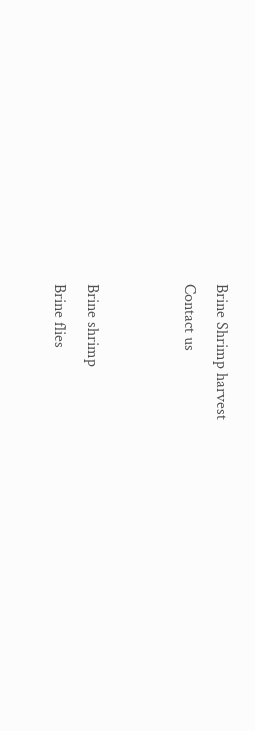Brine Shrimp harvest
Contact us


Brine shrimp
Brine flies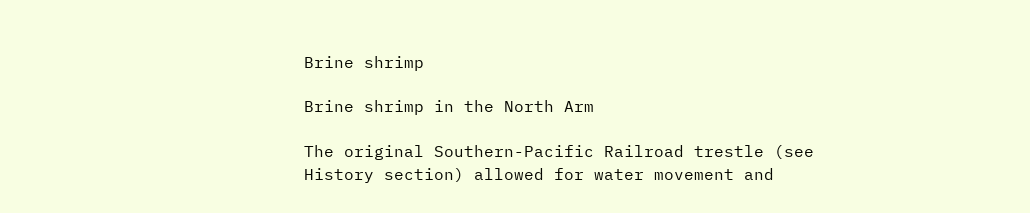Brine shrimp

Brine shrimp in the North Arm

The original Southern-Pacific Railroad trestle (see History section) allowed for water movement and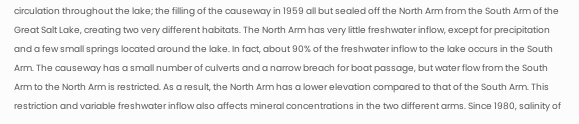circulation throughout the lake; the filling of the causeway in 1959 all but sealed off the North Arm from the South Arm of the Great Salt Lake, creating two very different habitats. The North Arm has very little freshwater inflow, except for precipitation and a few small springs located around the lake. In fact, about 90% of the freshwater inflow to the lake occurs in the South Arm. The causeway has a small number of culverts and a narrow breach for boat passage, but water flow from the South Arm to the North Arm is restricted. As a result, the North Arm has a lower elevation compared to that of the South Arm. This restriction and variable freshwater inflow also affects mineral concentrations in the two different arms. Since 1980, salinity of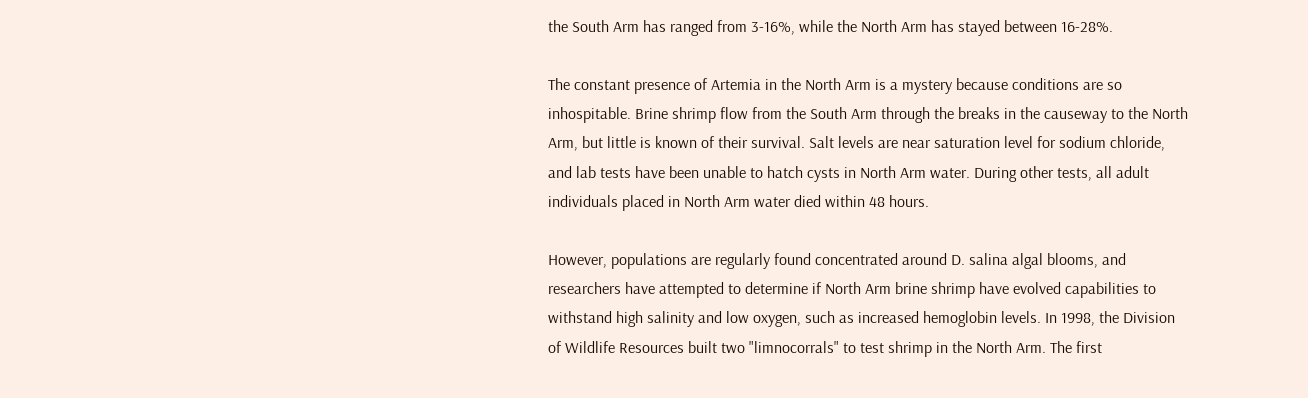the South Arm has ranged from 3-16%, while the North Arm has stayed between 16-28%.

The constant presence of Artemia in the North Arm is a mystery because conditions are so inhospitable. Brine shrimp flow from the South Arm through the breaks in the causeway to the North Arm, but little is known of their survival. Salt levels are near saturation level for sodium chloride, and lab tests have been unable to hatch cysts in North Arm water. During other tests, all adult individuals placed in North Arm water died within 48 hours.

However, populations are regularly found concentrated around D. salina algal blooms, and researchers have attempted to determine if North Arm brine shrimp have evolved capabilities to withstand high salinity and low oxygen, such as increased hemoglobin levels. In 1998, the Division of Wildlife Resources built two "limnocorrals" to test shrimp in the North Arm. The first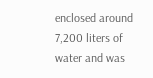enclosed around 7,200 liters of water and was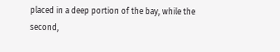placed in a deep portion of the bay, while the second,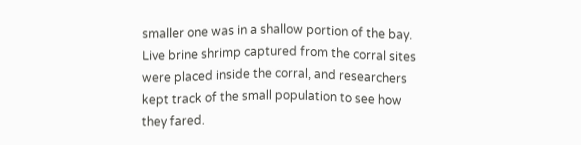smaller one was in a shallow portion of the bay. Live brine shrimp captured from the corral sites were placed inside the corral, and researchers kept track of the small population to see how they fared.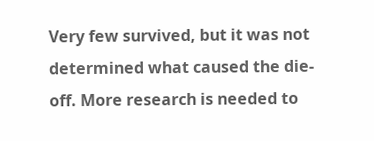Very few survived, but it was not determined what caused the die-off. More research is needed to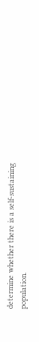determine whether there is a self-sustaining population.